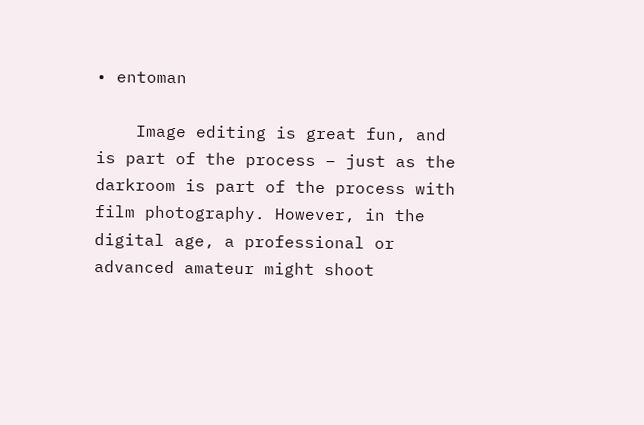• entoman

    Image editing is great fun, and is part of the process – just as the darkroom is part of the process with film photography. However, in the digital age, a professional or advanced amateur might shoot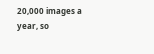20,000 images a year, so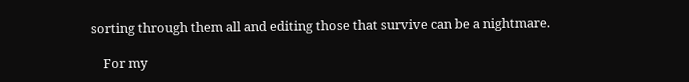sorting through them all and editing those that survive can be a nightmare.

    For my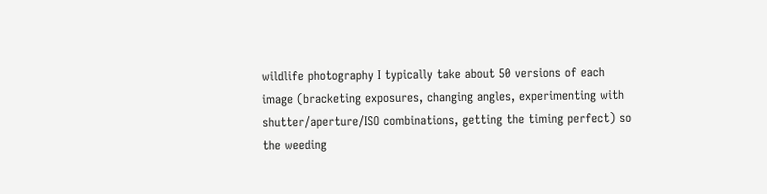wildlife photography I typically take about 50 versions of each image (bracketing exposures, changing angles, experimenting with shutter/aperture/ISO combinations, getting the timing perfect) so the weeding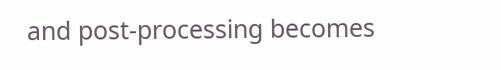and post-processing becomes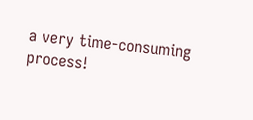a very time-consuming process!